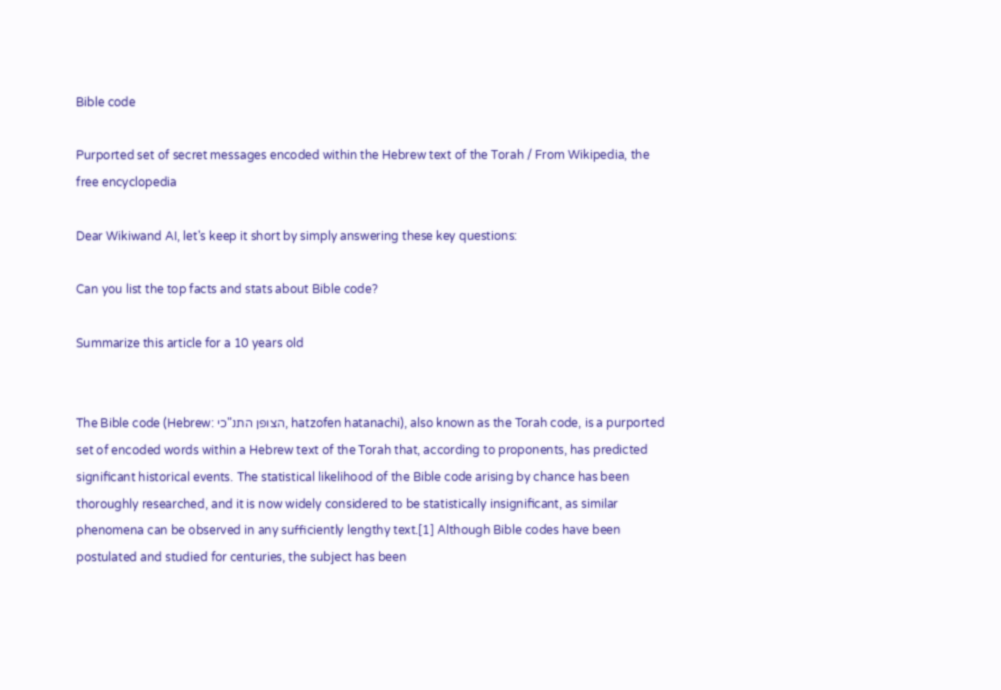Bible code

Purported set of secret messages encoded within the Hebrew text of the Torah / From Wikipedia, the free encyclopedia

Dear Wikiwand AI, let's keep it short by simply answering these key questions:

Can you list the top facts and stats about Bible code?

Summarize this article for a 10 years old


The Bible code (Hebrew: הצופן התנ"כי, hatzofen hatanachi), also known as the Torah code, is a purported set of encoded words within a Hebrew text of the Torah that, according to proponents, has predicted significant historical events. The statistical likelihood of the Bible code arising by chance has been thoroughly researched, and it is now widely considered to be statistically insignificant, as similar phenomena can be observed in any sufficiently lengthy text.[1] Although Bible codes have been postulated and studied for centuries, the subject has been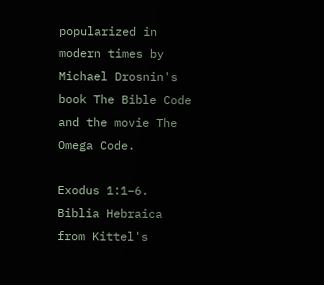popularized in modern times by Michael Drosnin's book The Bible Code and the movie The Omega Code.

Exodus 1:1–6. Biblia Hebraica from Kittel's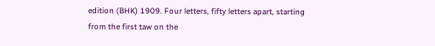edition (BHK) 1909. Four letters, fifty letters apart, starting from the first taw on the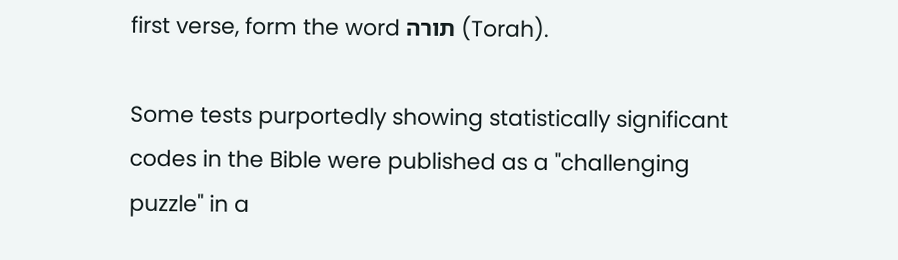first verse, form the word תורה (Torah).

Some tests purportedly showing statistically significant codes in the Bible were published as a "challenging puzzle" in a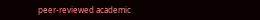peer-reviewed academic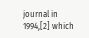journal in 1994,[2] which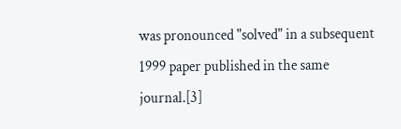was pronounced "solved" in a subsequent 1999 paper published in the same journal.[3]